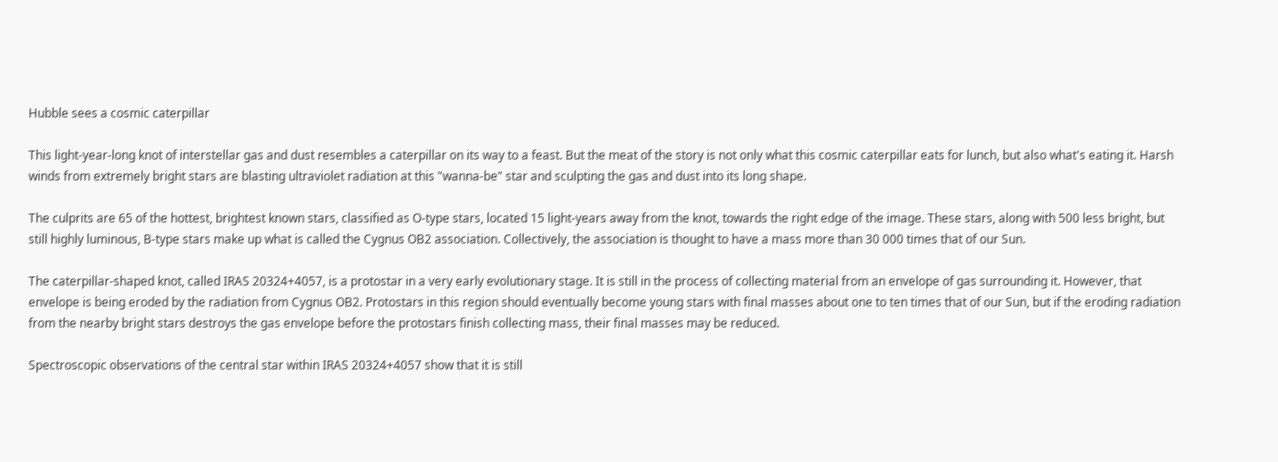Hubble sees a cosmic caterpillar

This light-year-long knot of interstellar gas and dust resembles a caterpillar on its way to a feast. But the meat of the story is not only what this cosmic caterpillar eats for lunch, but also what's eating it. Harsh winds from extremely bright stars are blasting ultraviolet radiation at this "wanna-be" star and sculpting the gas and dust into its long shape.

The culprits are 65 of the hottest, brightest known stars, classified as O-type stars, located 15 light-years away from the knot, towards the right edge of the image. These stars, along with 500 less bright, but still highly luminous, B-type stars make up what is called the Cygnus OB2 association. Collectively, the association is thought to have a mass more than 30 000 times that of our Sun.

The caterpillar-shaped knot, called IRAS 20324+4057, is a protostar in a very early evolutionary stage. It is still in the process of collecting material from an envelope of gas surrounding it. However, that envelope is being eroded by the radiation from Cygnus OB2. Protostars in this region should eventually become young stars with final masses about one to ten times that of our Sun, but if the eroding radiation from the nearby bright stars destroys the gas envelope before the protostars finish collecting mass, their final masses may be reduced.

Spectroscopic observations of the central star within IRAS 20324+4057 show that it is still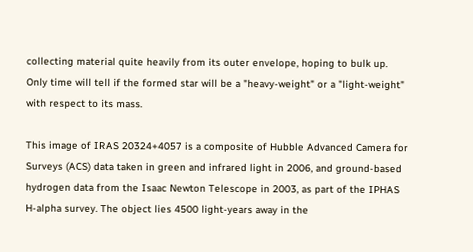collecting material quite heavily from its outer envelope, hoping to bulk up. Only time will tell if the formed star will be a "heavy-weight" or a "light-weight" with respect to its mass.

This image of IRAS 20324+4057 is a composite of Hubble Advanced Camera for Surveys (ACS) data taken in green and infrared light in 2006, and ground-based hydrogen data from the Isaac Newton Telescope in 2003, as part of the IPHAS H-alpha survey. The object lies 4500 light-years away in the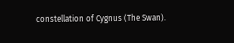constellation of Cygnus (The Swan).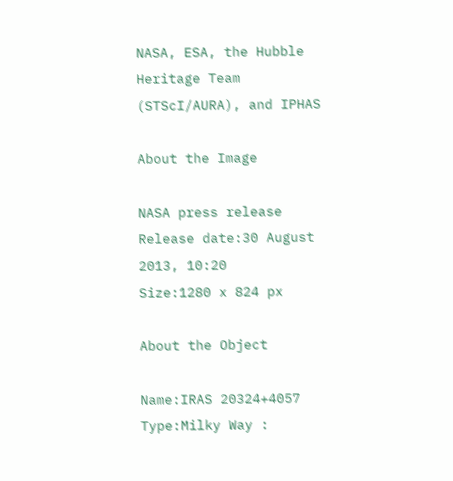NASA, ESA, the Hubble Heritage Team (STScI/AURA), and IPHAS

About the Image

NASA press release
Release date:30 August 2013, 10:20
Size:1280 x 824 px

About the Object

Name:IRAS 20324+4057
Type:Milky Way :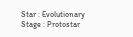Star : Evolutionary Stage : Protostar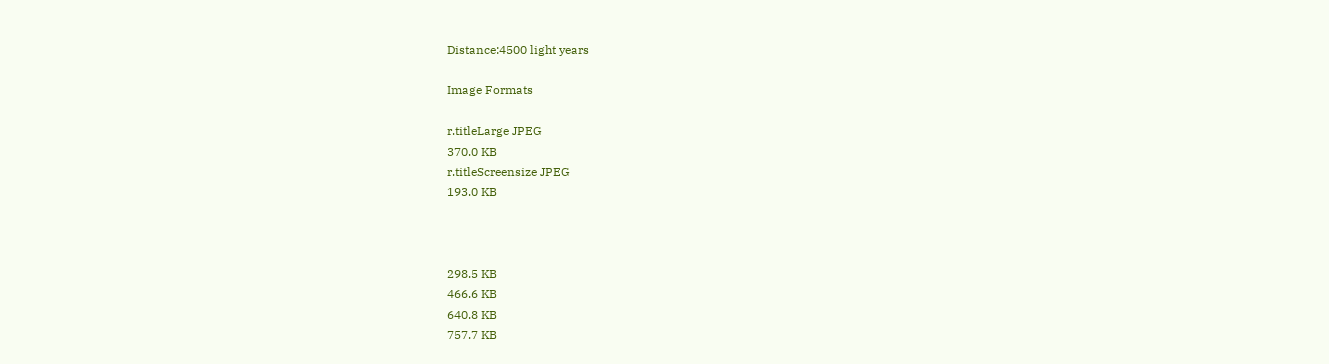Distance:4500 light years

Image Formats

r.titleLarge JPEG
370.0 KB
r.titleScreensize JPEG
193.0 KB



298.5 KB
466.6 KB
640.8 KB
757.7 KB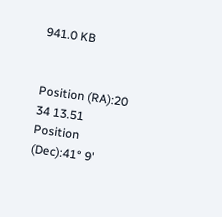941.0 KB


Position (RA):20 34 13.51
Position (Dec):41° 9'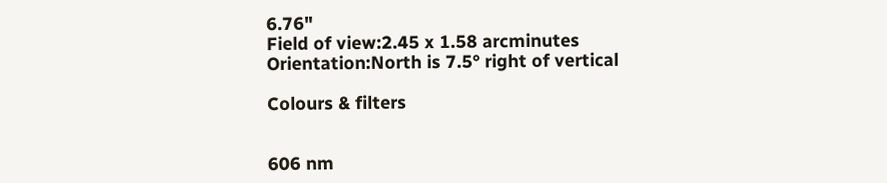6.76"
Field of view:2.45 x 1.58 arcminutes
Orientation:North is 7.5° right of vertical

Colours & filters


606 nm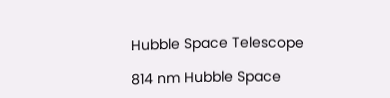Hubble Space Telescope

814 nm Hubble Space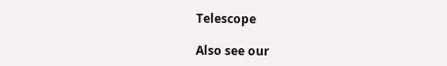Telescope

Also see our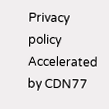Privacy policy Accelerated by CDN77